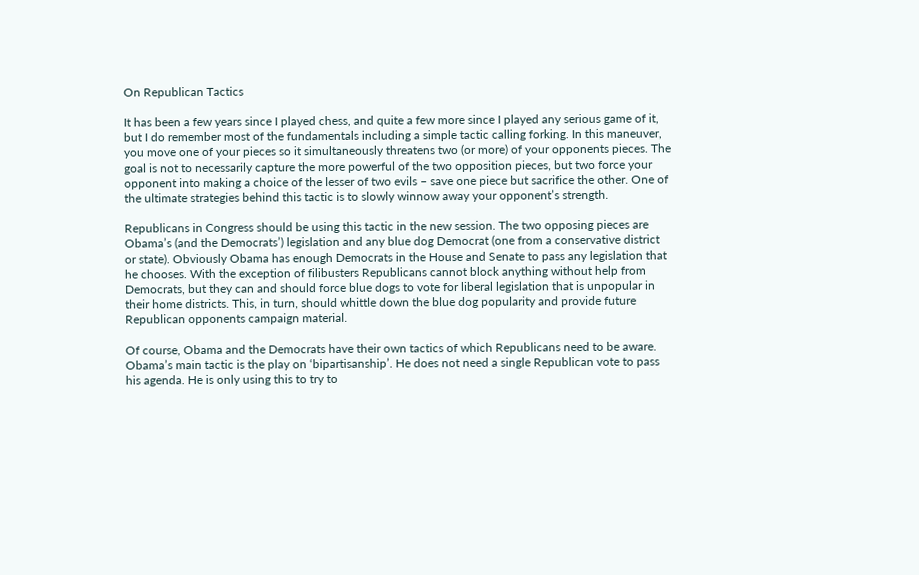On Republican Tactics

It has been a few years since I played chess, and quite a few more since I played any serious game of it, but I do remember most of the fundamentals including a simple tactic calling forking. In this maneuver, you move one of your pieces so it simultaneously threatens two (or more) of your opponents pieces. The goal is not to necessarily capture the more powerful of the two opposition pieces, but two force your opponent into making a choice of the lesser of two evils – save one piece but sacrifice the other. One of the ultimate strategies behind this tactic is to slowly winnow away your opponent’s strength.

Republicans in Congress should be using this tactic in the new session. The two opposing pieces are Obama’s (and the Democrats’) legislation and any blue dog Democrat (one from a conservative district or state). Obviously Obama has enough Democrats in the House and Senate to pass any legislation that he chooses. With the exception of filibusters Republicans cannot block anything without help from Democrats, but they can and should force blue dogs to vote for liberal legislation that is unpopular in their home districts. This, in turn, should whittle down the blue dog popularity and provide future Republican opponents campaign material.

Of course, Obama and the Democrats have their own tactics of which Republicans need to be aware. Obama’s main tactic is the play on ‘bipartisanship’. He does not need a single Republican vote to pass his agenda. He is only using this to try to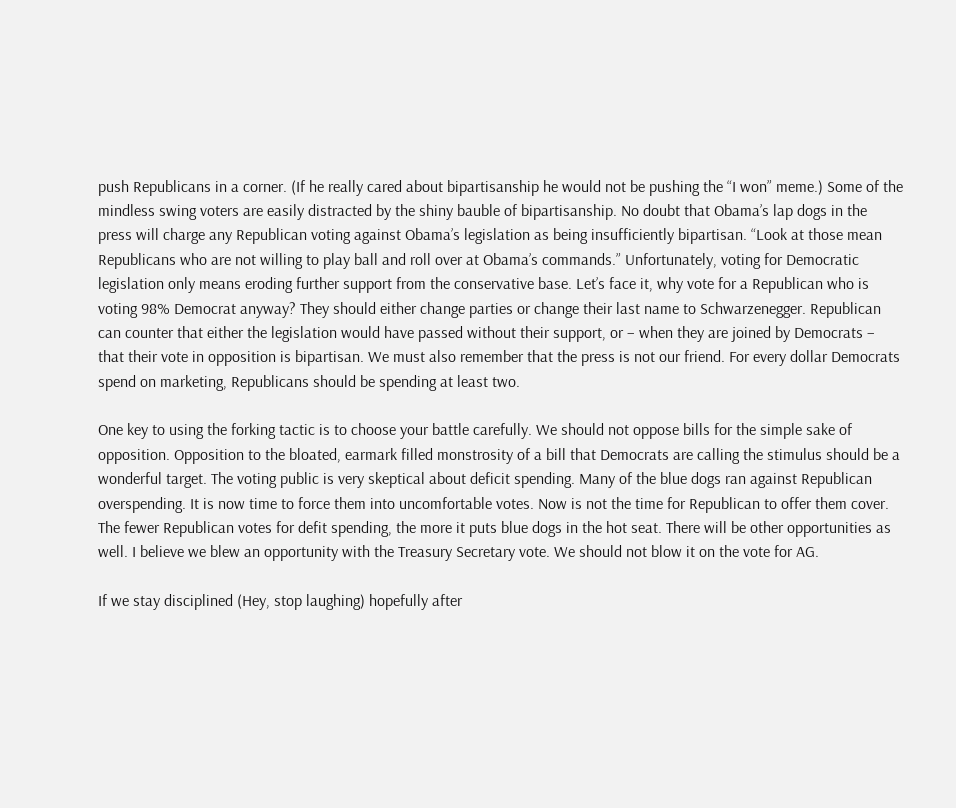push Republicans in a corner. (If he really cared about bipartisanship he would not be pushing the “I won” meme.) Some of the mindless swing voters are easily distracted by the shiny bauble of bipartisanship. No doubt that Obama’s lap dogs in the press will charge any Republican voting against Obama’s legislation as being insufficiently bipartisan. “Look at those mean Republicans who are not willing to play ball and roll over at Obama’s commands.” Unfortunately, voting for Democratic legislation only means eroding further support from the conservative base. Let’s face it, why vote for a Republican who is voting 98% Democrat anyway? They should either change parties or change their last name to Schwarzenegger. Republican can counter that either the legislation would have passed without their support, or – when they are joined by Democrats – that their vote in opposition is bipartisan. We must also remember that the press is not our friend. For every dollar Democrats spend on marketing, Republicans should be spending at least two.

One key to using the forking tactic is to choose your battle carefully. We should not oppose bills for the simple sake of opposition. Opposition to the bloated, earmark filled monstrosity of a bill that Democrats are calling the stimulus should be a wonderful target. The voting public is very skeptical about deficit spending. Many of the blue dogs ran against Republican overspending. It is now time to force them into uncomfortable votes. Now is not the time for Republican to offer them cover. The fewer Republican votes for defit spending, the more it puts blue dogs in the hot seat. There will be other opportunities as well. I believe we blew an opportunity with the Treasury Secretary vote. We should not blow it on the vote for AG.

If we stay disciplined (Hey, stop laughing) hopefully after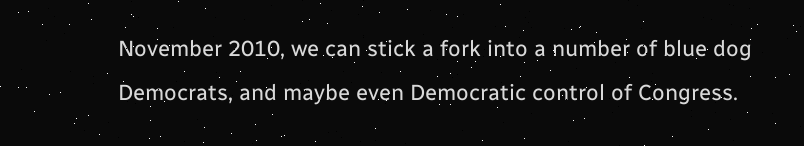November 2010, we can stick a fork into a number of blue dog Democrats, and maybe even Democratic control of Congress.